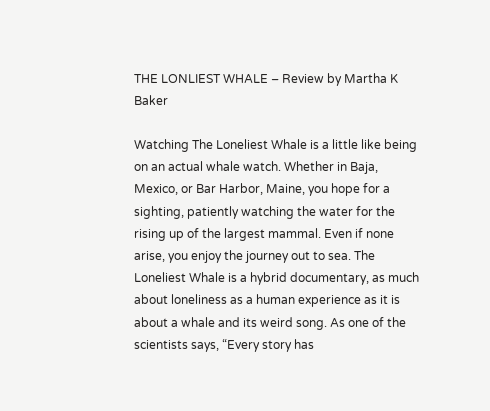THE LONLIEST WHALE – Review by Martha K Baker

Watching The Loneliest Whale is a little like being on an actual whale watch. Whether in Baja, Mexico, or Bar Harbor, Maine, you hope for a sighting, patiently watching the water for the rising up of the largest mammal. Even if none arise, you enjoy the journey out to sea. The Loneliest Whale is a hybrid documentary, as much about loneliness as a human experience as it is about a whale and its weird song. As one of the scientists says, “Every story has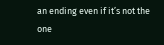an ending even if it’s not the one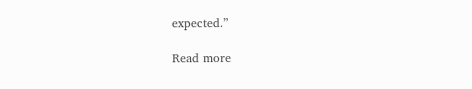expected.”

Read more